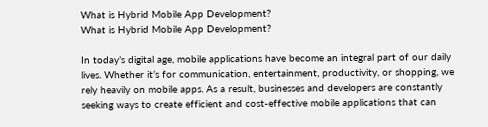What is Hybrid Mobile App Development?
What is Hybrid Mobile App Development?

In today’s digital age, mobile applications have become an integral part of our daily lives. Whether it’s for communication, entertainment, productivity, or shopping, we rely heavily on mobile apps. As a result, businesses and developers are constantly seeking ways to create efficient and cost-effective mobile applications that can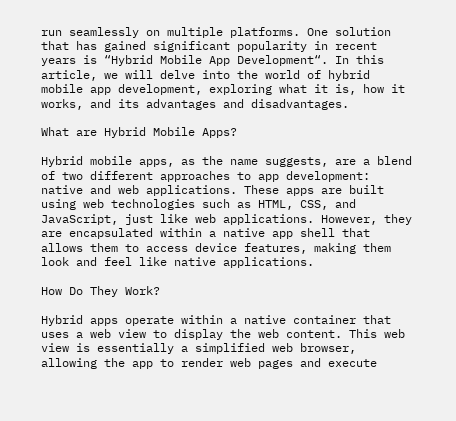run seamlessly on multiple platforms. One solution that has gained significant popularity in recent years is “Hybrid Mobile App Development“. In this article, we will delve into the world of hybrid mobile app development, exploring what it is, how it works, and its advantages and disadvantages.

What are Hybrid Mobile Apps?

Hybrid mobile apps, as the name suggests, are a blend of two different approaches to app development: native and web applications. These apps are built using web technologies such as HTML, CSS, and JavaScript, just like web applications. However, they are encapsulated within a native app shell that allows them to access device features, making them look and feel like native applications.

How Do They Work?

Hybrid apps operate within a native container that uses a web view to display the web content. This web view is essentially a simplified web browser, allowing the app to render web pages and execute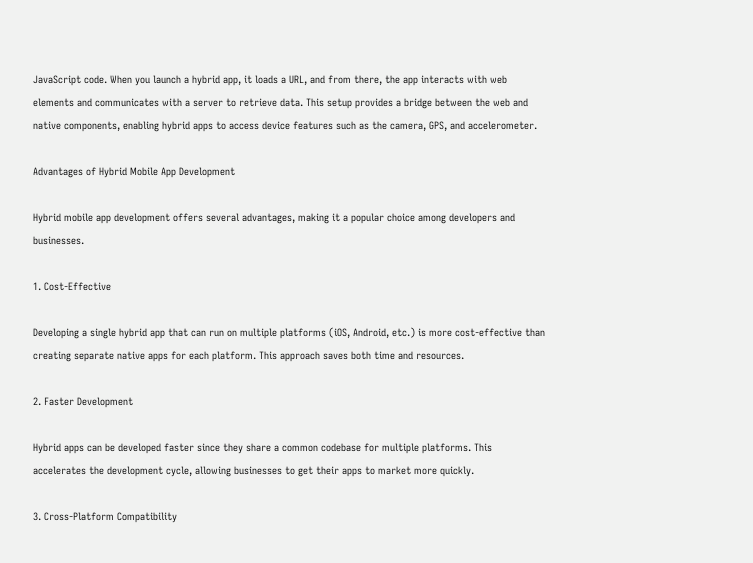JavaScript code. When you launch a hybrid app, it loads a URL, and from there, the app interacts with web elements and communicates with a server to retrieve data. This setup provides a bridge between the web and native components, enabling hybrid apps to access device features such as the camera, GPS, and accelerometer.

Advantages of Hybrid Mobile App Development

Hybrid mobile app development offers several advantages, making it a popular choice among developers and businesses.

1. Cost-Effective

Developing a single hybrid app that can run on multiple platforms (iOS, Android, etc.) is more cost-effective than creating separate native apps for each platform. This approach saves both time and resources.

2. Faster Development

Hybrid apps can be developed faster since they share a common codebase for multiple platforms. This accelerates the development cycle, allowing businesses to get their apps to market more quickly.

3. Cross-Platform Compatibility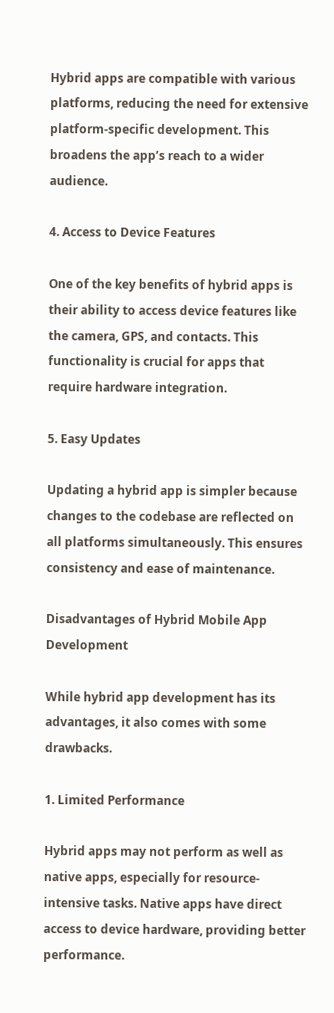Hybrid apps are compatible with various platforms, reducing the need for extensive platform-specific development. This broadens the app’s reach to a wider audience.

4. Access to Device Features

One of the key benefits of hybrid apps is their ability to access device features like the camera, GPS, and contacts. This functionality is crucial for apps that require hardware integration.

5. Easy Updates

Updating a hybrid app is simpler because changes to the codebase are reflected on all platforms simultaneously. This ensures consistency and ease of maintenance.

Disadvantages of Hybrid Mobile App Development

While hybrid app development has its advantages, it also comes with some drawbacks.

1. Limited Performance

Hybrid apps may not perform as well as native apps, especially for resource-intensive tasks. Native apps have direct access to device hardware, providing better performance.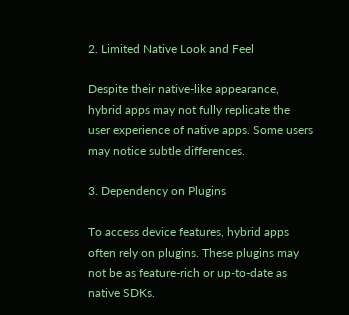2. Limited Native Look and Feel

Despite their native-like appearance, hybrid apps may not fully replicate the user experience of native apps. Some users may notice subtle differences.

3. Dependency on Plugins

To access device features, hybrid apps often rely on plugins. These plugins may not be as feature-rich or up-to-date as native SDKs.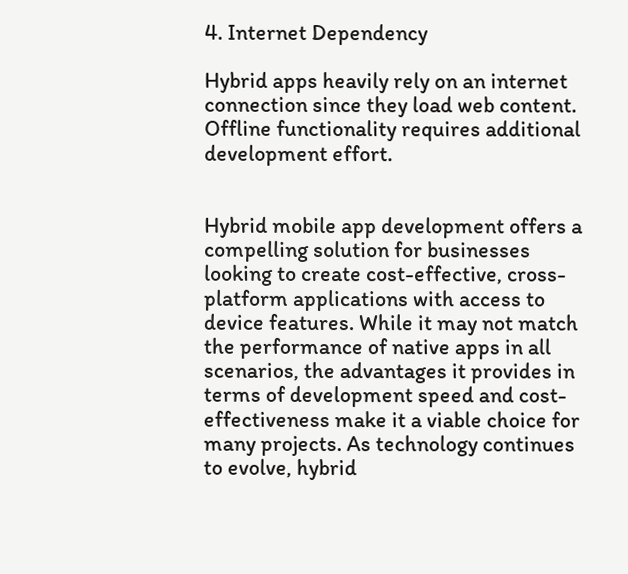4. Internet Dependency

Hybrid apps heavily rely on an internet connection since they load web content. Offline functionality requires additional development effort.


Hybrid mobile app development offers a compelling solution for businesses looking to create cost-effective, cross-platform applications with access to device features. While it may not match the performance of native apps in all scenarios, the advantages it provides in terms of development speed and cost-effectiveness make it a viable choice for many projects. As technology continues to evolve, hybrid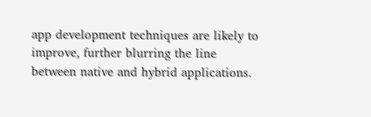app development techniques are likely to improve, further blurring the line between native and hybrid applications.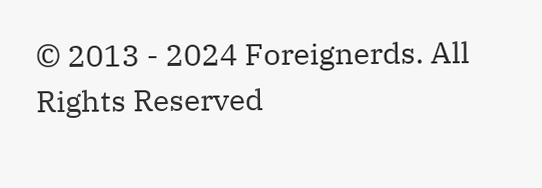© 2013 - 2024 Foreignerds. All Rights Reserved